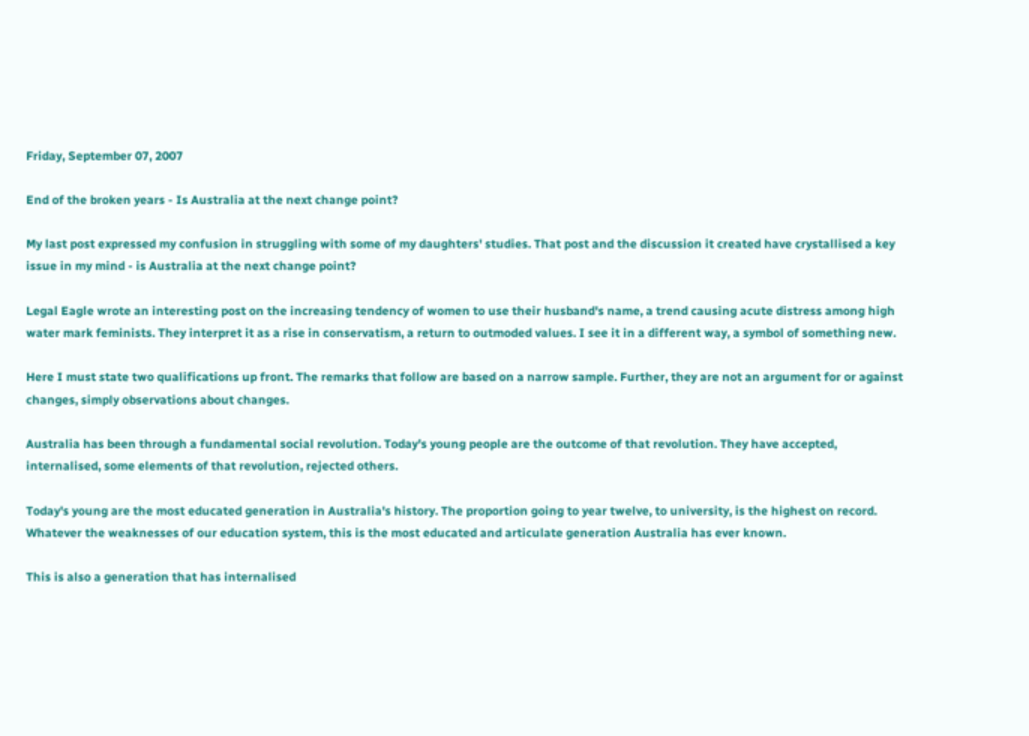Friday, September 07, 2007

End of the broken years - Is Australia at the next change point?

My last post expressed my confusion in struggling with some of my daughters' studies. That post and the discussion it created have crystallised a key issue in my mind - is Australia at the next change point?

Legal Eagle wrote an interesting post on the increasing tendency of women to use their husband's name, a trend causing acute distress among high water mark feminists. They interpret it as a rise in conservatism, a return to outmoded values. I see it in a different way, a symbol of something new.

Here I must state two qualifications up front. The remarks that follow are based on a narrow sample. Further, they are not an argument for or against changes, simply observations about changes.

Australia has been through a fundamental social revolution. Today's young people are the outcome of that revolution. They have accepted, internalised, some elements of that revolution, rejected others.

Today's young are the most educated generation in Australia's history. The proportion going to year twelve, to university, is the highest on record. Whatever the weaknesses of our education system, this is the most educated and articulate generation Australia has ever known.

This is also a generation that has internalised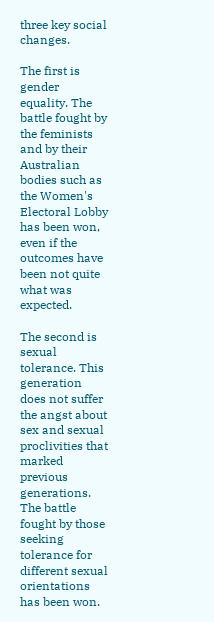three key social changes.

The first is gender equality. The battle fought by the feminists and by their Australian bodies such as the Women's Electoral Lobby has been won, even if the outcomes have been not quite what was expected.

The second is sexual tolerance. This generation does not suffer the angst about sex and sexual proclivities that marked previous generations. The battle fought by those seeking tolerance for different sexual orientations has been won.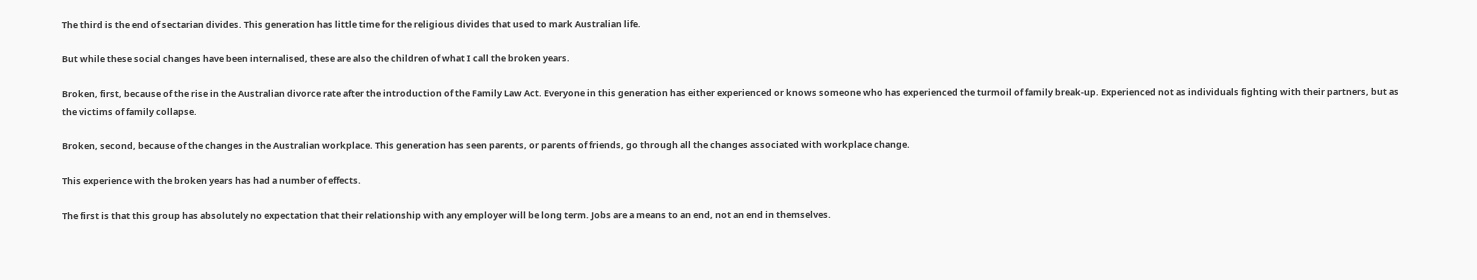The third is the end of sectarian divides. This generation has little time for the religious divides that used to mark Australian life.

But while these social changes have been internalised, these are also the children of what I call the broken years.

Broken, first, because of the rise in the Australian divorce rate after the introduction of the Family Law Act. Everyone in this generation has either experienced or knows someone who has experienced the turmoil of family break-up. Experienced not as individuals fighting with their partners, but as the victims of family collapse.

Broken, second, because of the changes in the Australian workplace. This generation has seen parents, or parents of friends, go through all the changes associated with workplace change.

This experience with the broken years has had a number of effects.

The first is that this group has absolutely no expectation that their relationship with any employer will be long term. Jobs are a means to an end, not an end in themselves.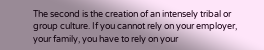The second is the creation of an intensely tribal or group culture. If you cannot rely on your employer, your family, you have to rely on your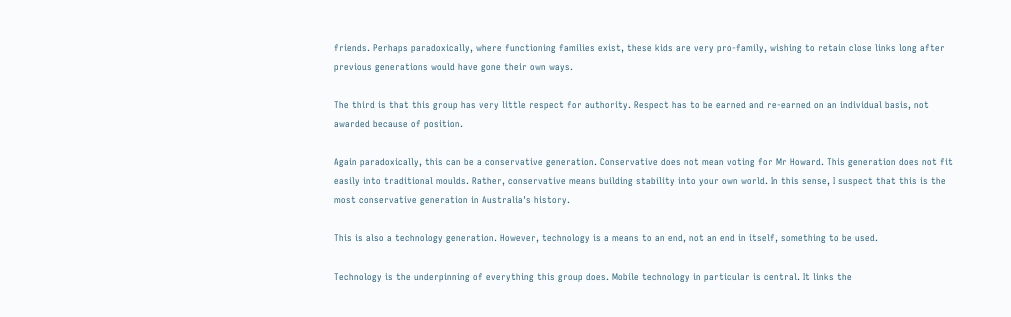friends. Perhaps paradoxically, where functioning families exist, these kids are very pro-family, wishing to retain close links long after previous generations would have gone their own ways.

The third is that this group has very little respect for authority. Respect has to be earned and re-earned on an individual basis, not awarded because of position.

Again paradoxically, this can be a conservative generation. Conservative does not mean voting for Mr Howard. This generation does not fit easily into traditional moulds. Rather, conservative means building stability into your own world. In this sense, I suspect that this is the most conservative generation in Australia's history.

This is also a technology generation. However, technology is a means to an end, not an end in itself, something to be used.

Technology is the underpinning of everything this group does. Mobile technology in particular is central. It links the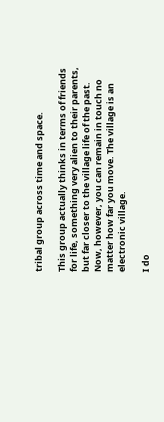tribal group across time and space.

This group actually thinks in terms of friends for life, something very alien to their parents, but far closer to the village life of the past. Now, however, you can remain in touch no matter how far you move. The village is an electronic village.

I do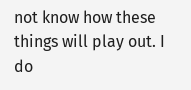not know how these things will play out. I do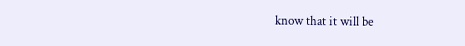know that it will be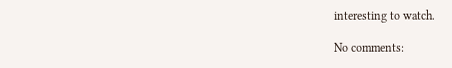interesting to watch.

No comments: